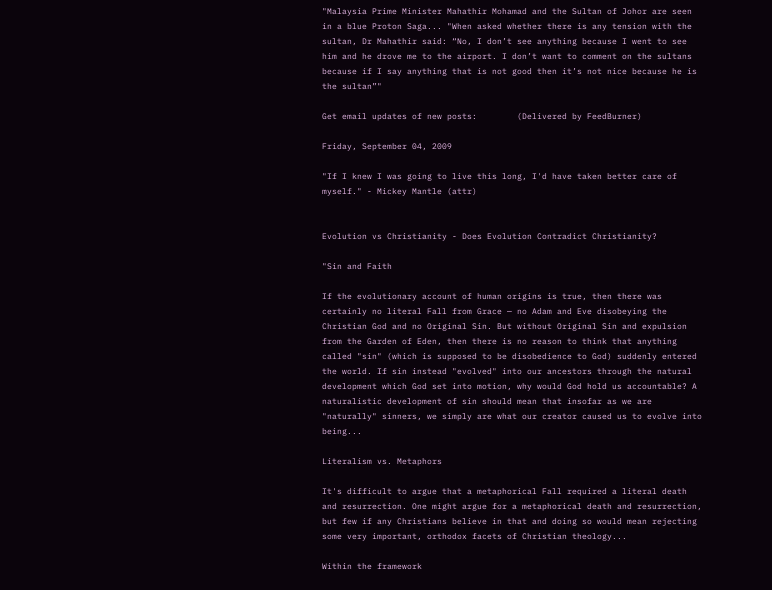"Malaysia Prime Minister Mahathir Mohamad and the Sultan of Johor are seen in a blue Proton Saga... "When asked whether there is any tension with the sultan, Dr Mahathir said: “No, I don’t see anything because I went to see him and he drove me to the airport. I don’t want to comment on the sultans because if I say anything that is not good then it’s not nice because he is the sultan”"

Get email updates of new posts:        (Delivered by FeedBurner)

Friday, September 04, 2009

"If I knew I was going to live this long, I'd have taken better care of myself." - Mickey Mantle (attr)


Evolution vs Christianity - Does Evolution Contradict Christianity?

"Sin and Faith

If the evolutionary account of human origins is true, then there was certainly no literal Fall from Grace — no Adam and Eve disobeying the Christian God and no Original Sin. But without Original Sin and expulsion from the Garden of Eden, then there is no reason to think that anything called "sin" (which is supposed to be disobedience to God) suddenly entered the world. If sin instead "evolved" into our ancestors through the natural development which God set into motion, why would God hold us accountable? A naturalistic development of sin should mean that insofar as we are "naturally" sinners, we simply are what our creator caused us to evolve into being...

Literalism vs. Metaphors

It's difficult to argue that a metaphorical Fall required a literal death and resurrection. One might argue for a metaphorical death and resurrection, but few if any Christians believe in that and doing so would mean rejecting some very important, orthodox facets of Christian theology...

Within the framework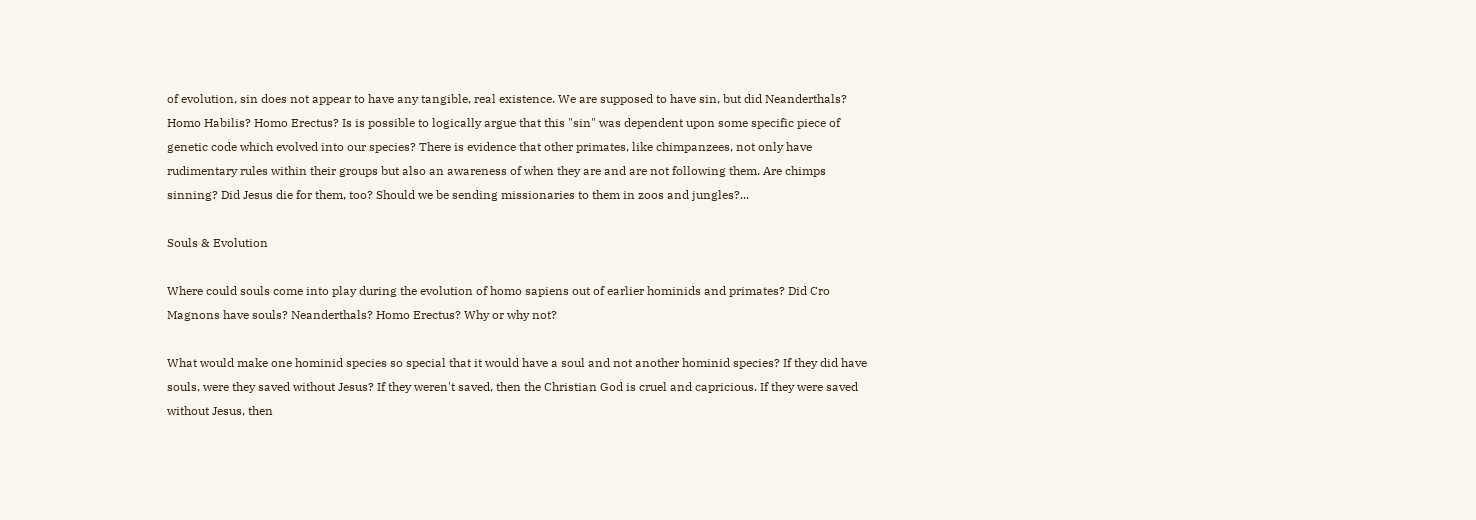of evolution, sin does not appear to have any tangible, real existence. We are supposed to have sin, but did Neanderthals? Homo Habilis? Homo Erectus? Is is possible to logically argue that this "sin" was dependent upon some specific piece of genetic code which evolved into our species? There is evidence that other primates, like chimpanzees, not only have rudimentary rules within their groups but also an awareness of when they are and are not following them. Are chimps sinning? Did Jesus die for them, too? Should we be sending missionaries to them in zoos and jungles?...

Souls & Evolution

Where could souls come into play during the evolution of homo sapiens out of earlier hominids and primates? Did Cro Magnons have souls? Neanderthals? Homo Erectus? Why or why not?

What would make one hominid species so special that it would have a soul and not another hominid species? If they did have souls, were they saved without Jesus? If they weren't saved, then the Christian God is cruel and capricious. If they were saved without Jesus, then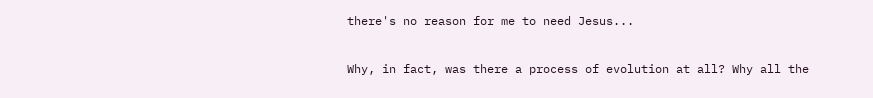there's no reason for me to need Jesus...

Why, in fact, was there a process of evolution at all? Why all the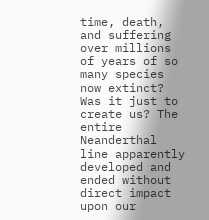time, death, and suffering over millions of years of so many species now extinct? Was it just to create us? The entire Neanderthal line apparently developed and ended without direct impact upon our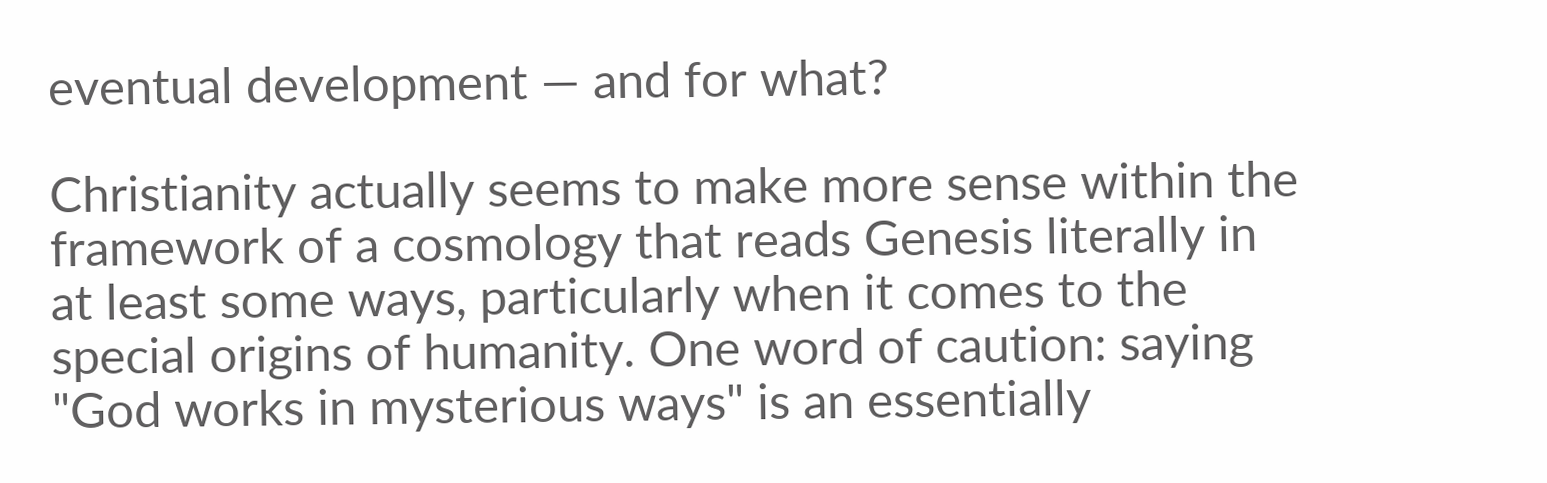eventual development — and for what?

Christianity actually seems to make more sense within the framework of a cosmology that reads Genesis literally in at least some ways, particularly when it comes to the special origins of humanity. One word of caution: saying "God works in mysterious ways" is an essentially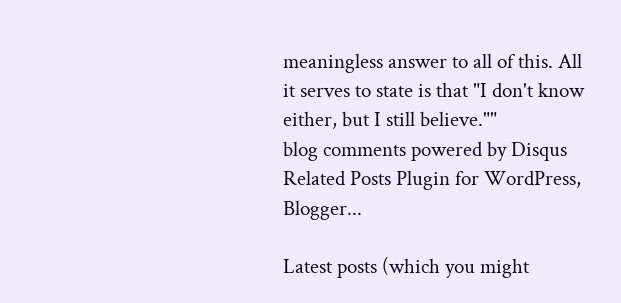meaningless answer to all of this. All it serves to state is that "I don't know either, but I still believe.""
blog comments powered by Disqus
Related Posts Plugin for WordPress, Blogger...

Latest posts (which you might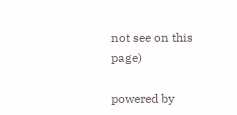not see on this page)

powered by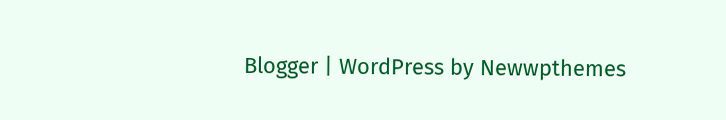Blogger | WordPress by Newwpthemes